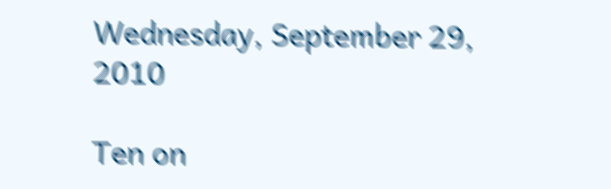Wednesday, September 29, 2010

Ten on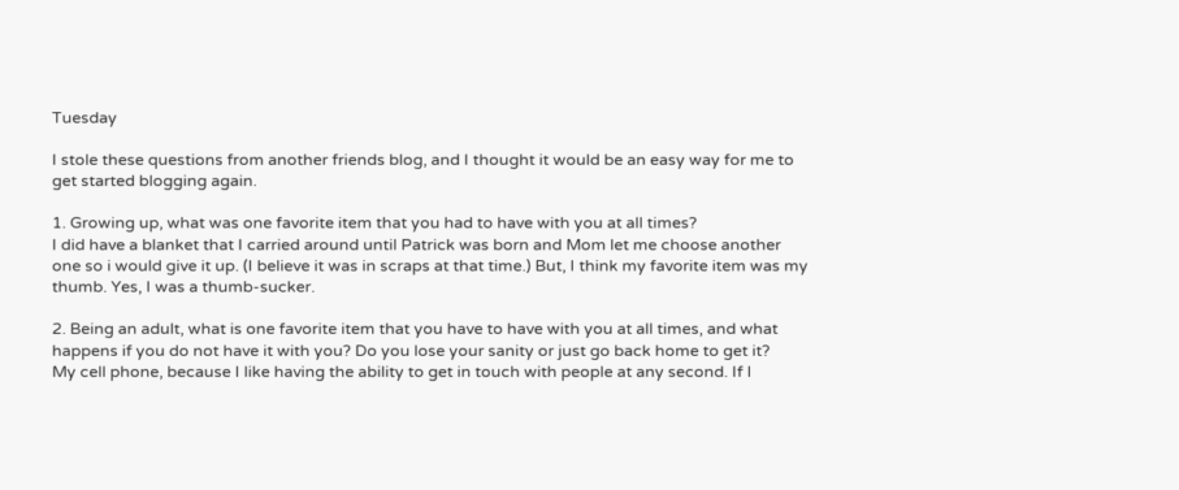Tuesday

I stole these questions from another friends blog, and I thought it would be an easy way for me to get started blogging again.

1. Growing up, what was one favorite item that you had to have with you at all times?
I did have a blanket that I carried around until Patrick was born and Mom let me choose another one so i would give it up. (I believe it was in scraps at that time.) But, I think my favorite item was my thumb. Yes, I was a thumb-sucker.

2. Being an adult, what is one favorite item that you have to have with you at all times, and what happens if you do not have it with you? Do you lose your sanity or just go back home to get it?
My cell phone, because I like having the ability to get in touch with people at any second. If I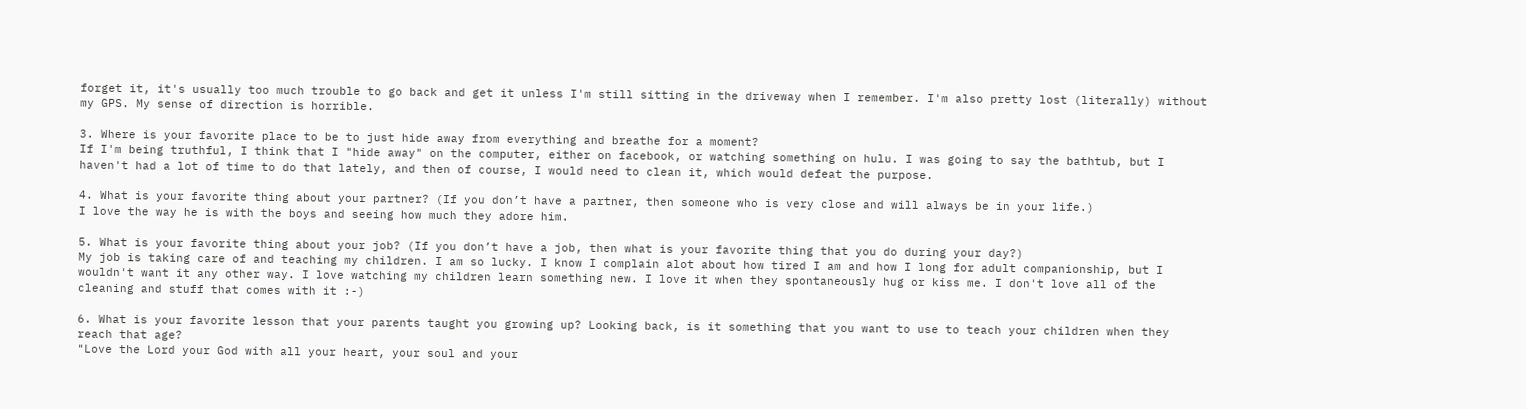forget it, it's usually too much trouble to go back and get it unless I'm still sitting in the driveway when I remember. I'm also pretty lost (literally) without my GPS. My sense of direction is horrible.

3. Where is your favorite place to be to just hide away from everything and breathe for a moment?
If I'm being truthful, I think that I "hide away" on the computer, either on facebook, or watching something on hulu. I was going to say the bathtub, but I haven't had a lot of time to do that lately, and then of course, I would need to clean it, which would defeat the purpose.

4. What is your favorite thing about your partner? (If you don’t have a partner, then someone who is very close and will always be in your life.)
I love the way he is with the boys and seeing how much they adore him.

5. What is your favorite thing about your job? (If you don’t have a job, then what is your favorite thing that you do during your day?)
My job is taking care of and teaching my children. I am so lucky. I know I complain alot about how tired I am and how I long for adult companionship, but I wouldn't want it any other way. I love watching my children learn something new. I love it when they spontaneously hug or kiss me. I don't love all of the cleaning and stuff that comes with it :-)

6. What is your favorite lesson that your parents taught you growing up? Looking back, is it something that you want to use to teach your children when they reach that age?
"Love the Lord your God with all your heart, your soul and your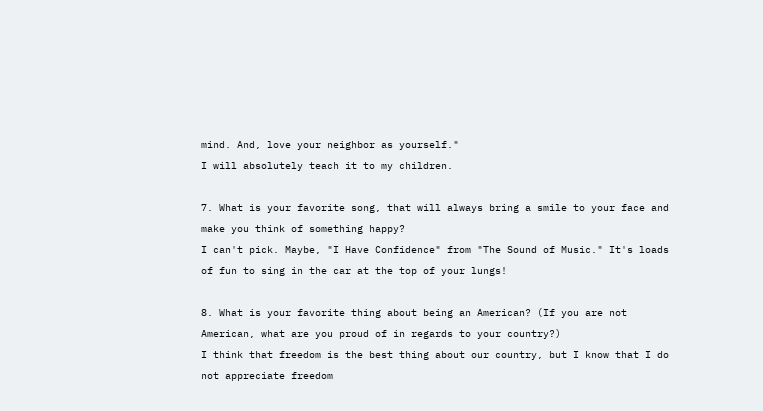mind. And, love your neighbor as yourself."
I will absolutely teach it to my children.

7. What is your favorite song, that will always bring a smile to your face and make you think of something happy?
I can't pick. Maybe, "I Have Confidence" from "The Sound of Music." It's loads of fun to sing in the car at the top of your lungs!

8. What is your favorite thing about being an American? (If you are not American, what are you proud of in regards to your country?)
I think that freedom is the best thing about our country, but I know that I do not appreciate freedom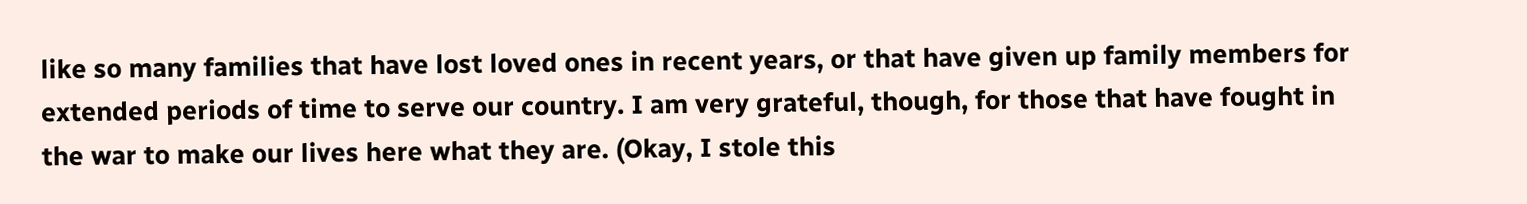like so many families that have lost loved ones in recent years, or that have given up family members for extended periods of time to serve our country. I am very grateful, though, for those that have fought in the war to make our lives here what they are. (Okay, I stole this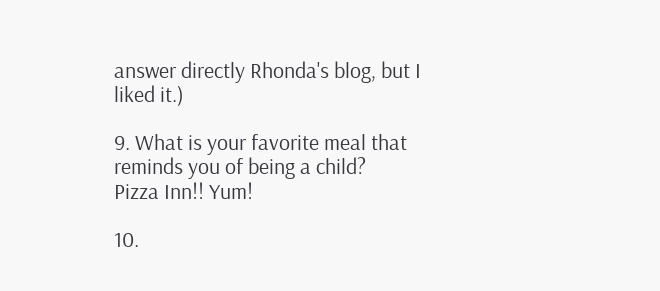answer directly Rhonda's blog, but I liked it.)

9. What is your favorite meal that reminds you of being a child?
Pizza Inn!! Yum!

10.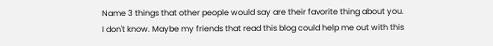Name 3 things that other people would say are their favorite thing about you.
I don't know. Maybe my friends that read this blog could help me out with this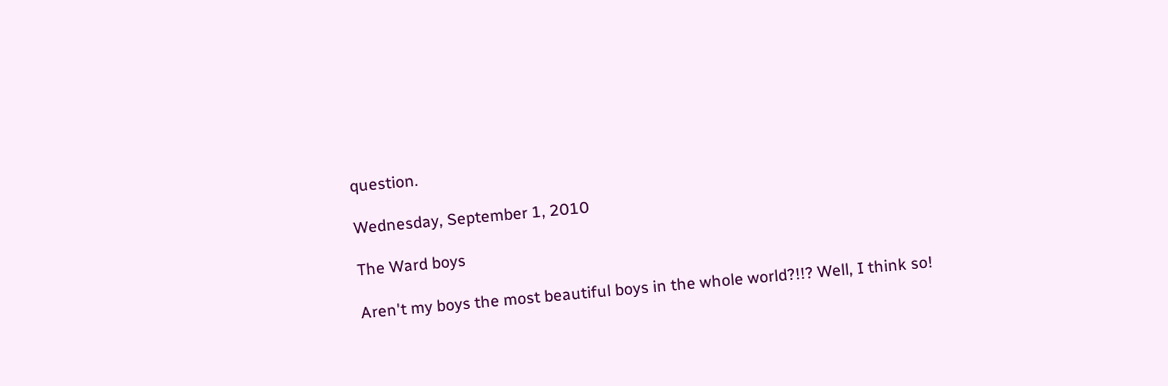question.

Wednesday, September 1, 2010

The Ward boys

Aren't my boys the most beautiful boys in the whole world?!!? Well, I think so!